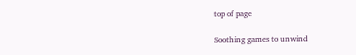top of page

Soothing games to unwind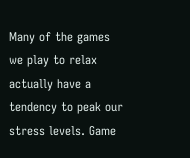Many of the games we play to relax actually have a tendency to peak our stress levels. Game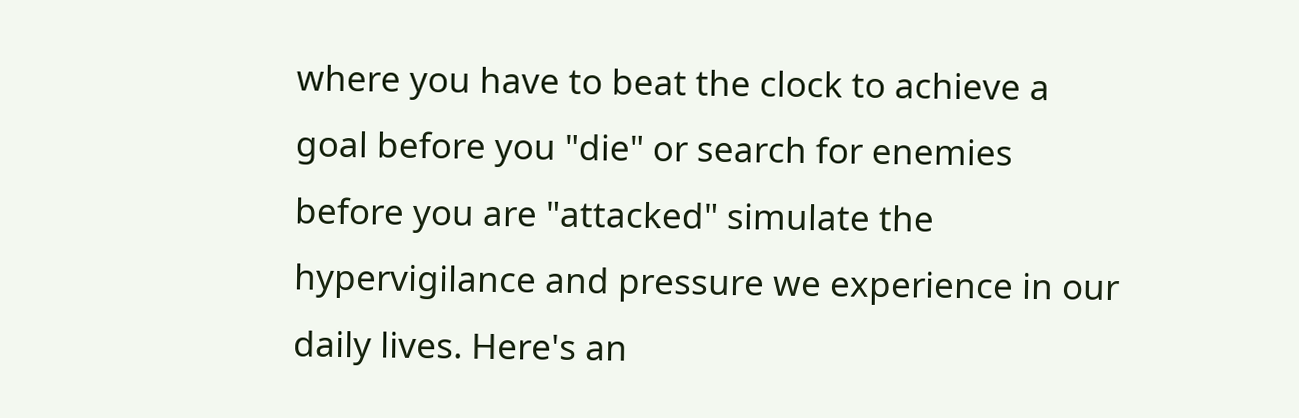where you have to beat the clock to achieve a goal before you "die" or search for enemies before you are "attacked" simulate the hypervigilance and pressure we experience in our daily lives. Here's an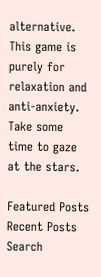alternative. This game is purely for relaxation and anti-anxiety. Take some time to gaze at the stars.

Featured Posts
Recent Posts
Search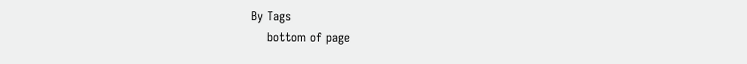By Tags
    bottom of page